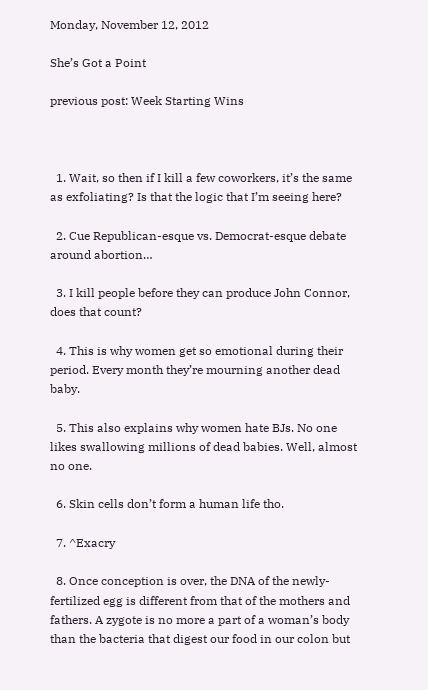Monday, November 12, 2012

She’s Got a Point

previous post: Week Starting Wins



  1. Wait, so then if I kill a few coworkers, it’s the same as exfoliating? Is that the logic that I’m seeing here?

  2. Cue Republican-esque vs. Democrat-esque debate around abortion…

  3. I kill people before they can produce John Connor, does that count?

  4. This is why women get so emotional during their period. Every month they’re mourning another dead baby.

  5. This also explains why women hate BJs. No one likes swallowing millions of dead babies. Well, almost no one.

  6. Skin cells don’t form a human life tho.

  7. ^Exacry

  8. Once conception is over, the DNA of the newly-fertilized egg is different from that of the mothers and fathers. A zygote is no more a part of a woman’s body than the bacteria that digest our food in our colon but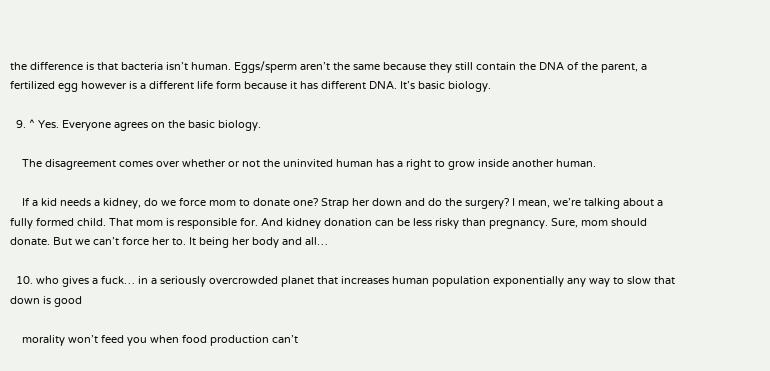the difference is that bacteria isn’t human. Eggs/sperm aren’t the same because they still contain the DNA of the parent, a fertilized egg however is a different life form because it has different DNA. It’s basic biology.

  9. ^ Yes. Everyone agrees on the basic biology.

    The disagreement comes over whether or not the uninvited human has a right to grow inside another human.

    If a kid needs a kidney, do we force mom to donate one? Strap her down and do the surgery? I mean, we’re talking about a fully formed child. That mom is responsible for. And kidney donation can be less risky than pregnancy. Sure, mom should donate. But we can’t force her to. It being her body and all…

  10. who gives a fuck… in a seriously overcrowded planet that increases human population exponentially any way to slow that down is good

    morality won’t feed you when food production can’t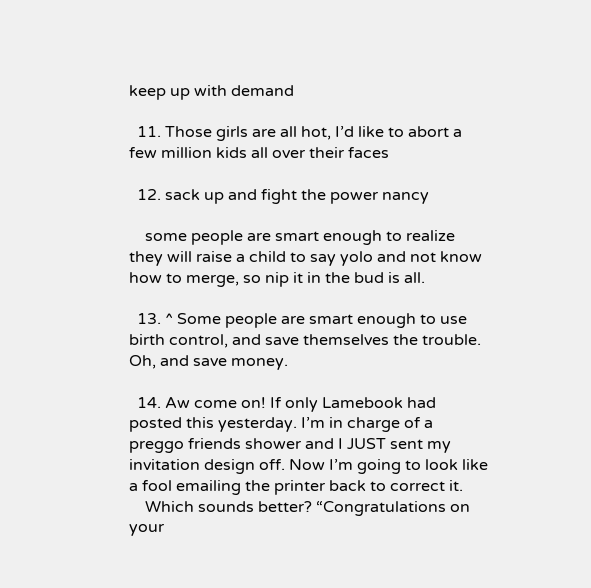keep up with demand

  11. Those girls are all hot, I’d like to abort a few million kids all over their faces

  12. sack up and fight the power nancy

    some people are smart enough to realize they will raise a child to say yolo and not know how to merge, so nip it in the bud is all.

  13. ^ Some people are smart enough to use birth control, and save themselves the trouble. Oh, and save money.

  14. Aw come on! If only Lamebook had posted this yesterday. I’m in charge of a preggo friends shower and I JUST sent my invitation design off. Now I’m going to look like a fool emailing the printer back to correct it.
    Which sounds better? “Congratulations on your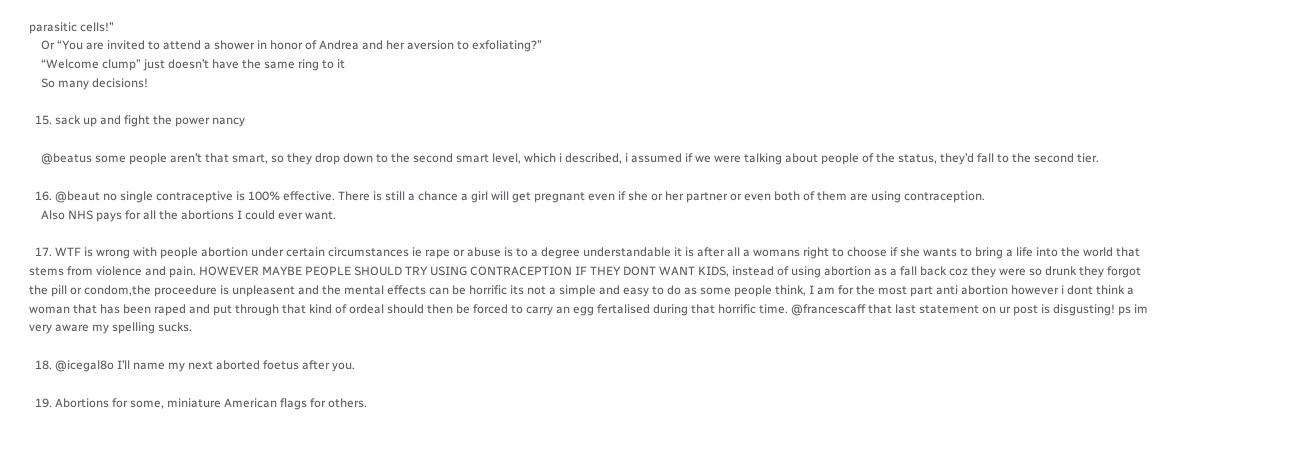parasitic cells!”
    Or “You are invited to attend a shower in honor of Andrea and her aversion to exfoliating?”
    “Welcome clump” just doesn’t have the same ring to it
    So many decisions!

  15. sack up and fight the power nancy

    @beatus some people aren’t that smart, so they drop down to the second smart level, which i described, i assumed if we were talking about people of the status, they’d fall to the second tier.

  16. @beaut no single contraceptive is 100% effective. There is still a chance a girl will get pregnant even if she or her partner or even both of them are using contraception.
    Also NHS pays for all the abortions I could ever want.

  17. WTF is wrong with people abortion under certain circumstances ie rape or abuse is to a degree understandable it is after all a womans right to choose if she wants to bring a life into the world that stems from violence and pain. HOWEVER MAYBE PEOPLE SHOULD TRY USING CONTRACEPTION IF THEY DONT WANT KIDS, instead of using abortion as a fall back coz they were so drunk they forgot the pill or condom,the proceedure is unpleasent and the mental effects can be horrific its not a simple and easy to do as some people think, I am for the most part anti abortion however i dont think a woman that has been raped and put through that kind of ordeal should then be forced to carry an egg fertalised during that horrific time. @francescaff that last statement on ur post is disgusting! ps im very aware my spelling sucks.

  18. @icegal8o I’ll name my next aborted foetus after you.

  19. Abortions for some, miniature American flags for others.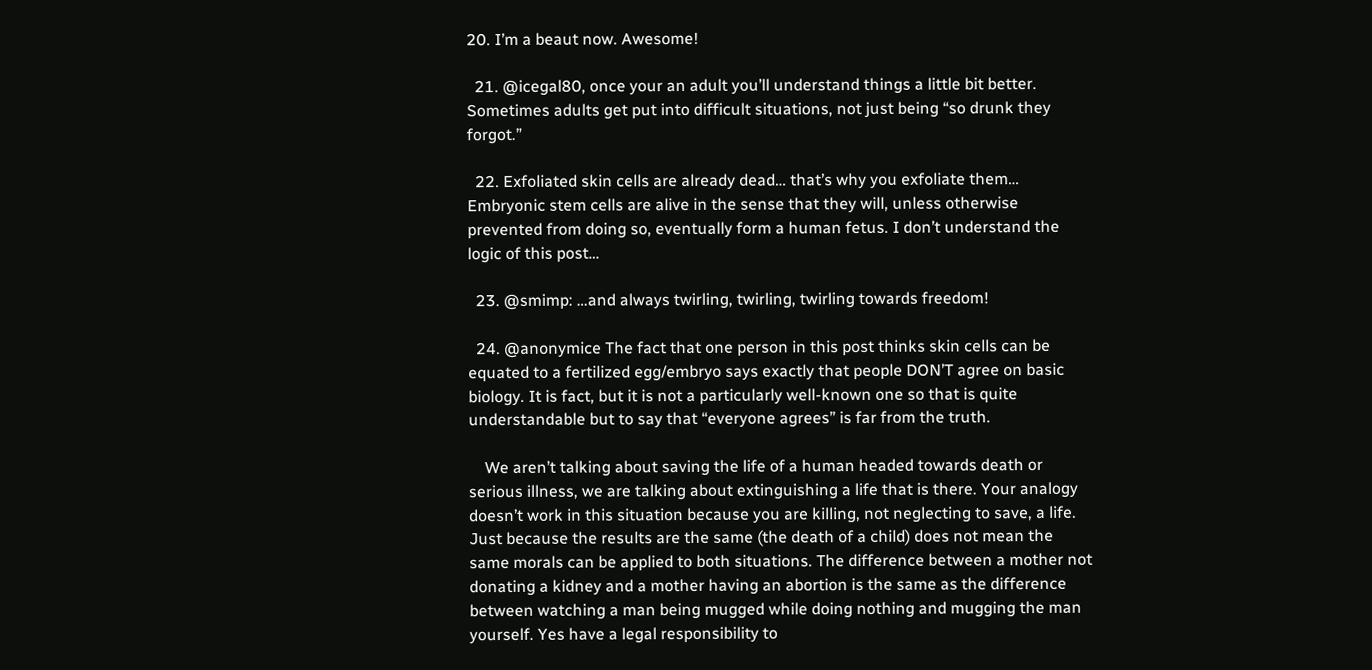20. I’m a beaut now. Awesome!

  21. @icegal80, once your an adult you’ll understand things a little bit better. Sometimes adults get put into difficult situations, not just being “so drunk they forgot.”

  22. Exfoliated skin cells are already dead… that’s why you exfoliate them… Embryonic stem cells are alive in the sense that they will, unless otherwise prevented from doing so, eventually form a human fetus. I don’t understand the logic of this post…

  23. @smimp: …and always twirling, twirling, twirling towards freedom!

  24. @anonymice The fact that one person in this post thinks skin cells can be equated to a fertilized egg/embryo says exactly that people DON’T agree on basic biology. It is fact, but it is not a particularly well-known one so that is quite understandable but to say that “everyone agrees” is far from the truth.

    We aren’t talking about saving the life of a human headed towards death or serious illness, we are talking about extinguishing a life that is there. Your analogy doesn’t work in this situation because you are killing, not neglecting to save, a life. Just because the results are the same (the death of a child) does not mean the same morals can be applied to both situations. The difference between a mother not donating a kidney and a mother having an abortion is the same as the difference between watching a man being mugged while doing nothing and mugging the man yourself. Yes have a legal responsibility to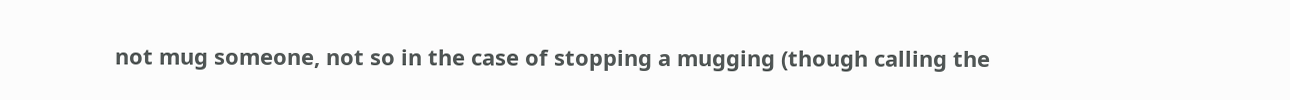not mug someone, not so in the case of stopping a mugging (though calling the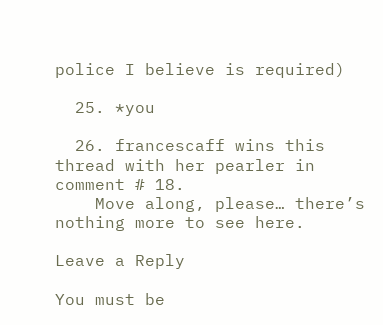police I believe is required)

  25. *you

  26. francescaff wins this thread with her pearler in comment # 18.
    Move along, please… there’s nothing more to see here.

Leave a Reply

You must be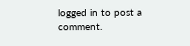logged in to post a comment.